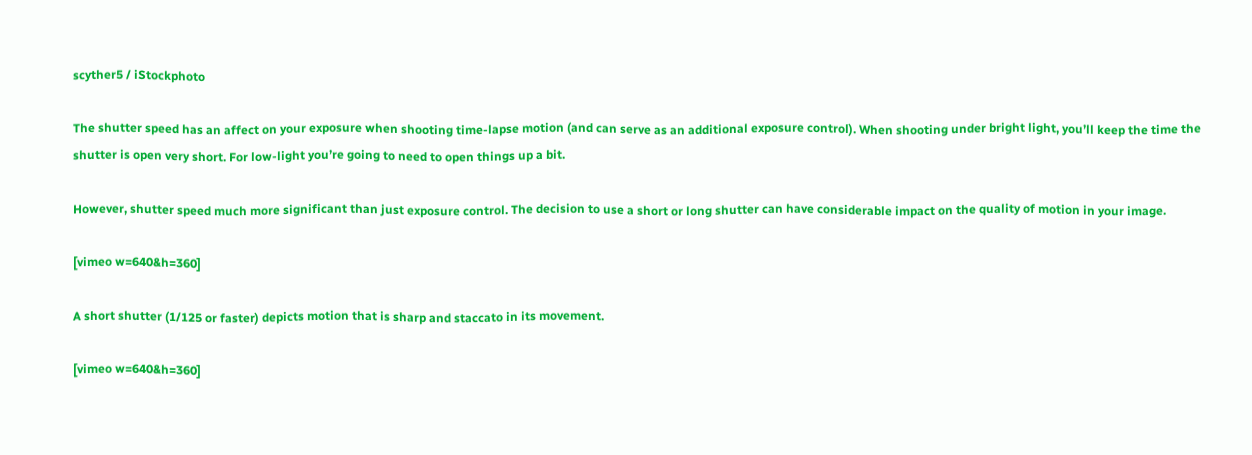scyther5 / iStockphoto

The shutter speed has an affect on your exposure when shooting time-lapse motion (and can serve as an additional exposure control). When shooting under bright light, you’ll keep the time the shutter is open very short. For low-light you’re going to need to open things up a bit.

However, shutter speed much more significant than just exposure control. The decision to use a short or long shutter can have considerable impact on the quality of motion in your image.

[vimeo w=640&h=360]

A short shutter (1/125 or faster) depicts motion that is sharp and staccato in its movement.

[vimeo w=640&h=360]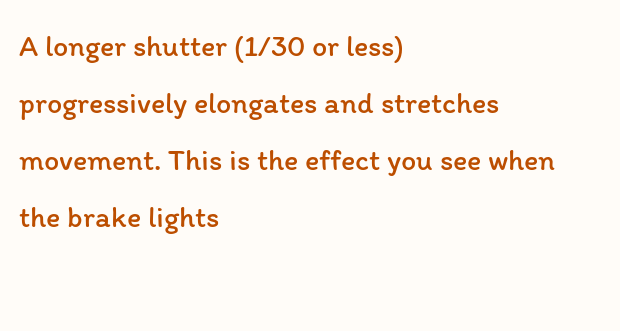A longer shutter (1/30 or less) progressively elongates and stretches movement. This is the effect you see when the brake lights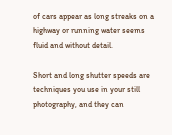of cars appear as long streaks on a highway or running water seems fluid and without detail.

Short and long shutter speeds are techniques you use in your still photography, and they can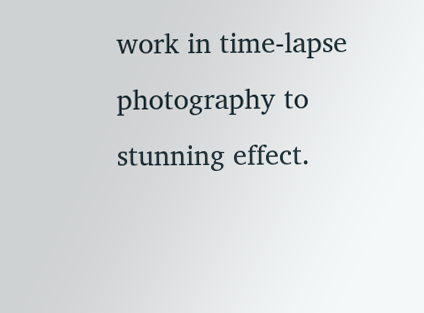work in time-lapse photography to stunning effect.